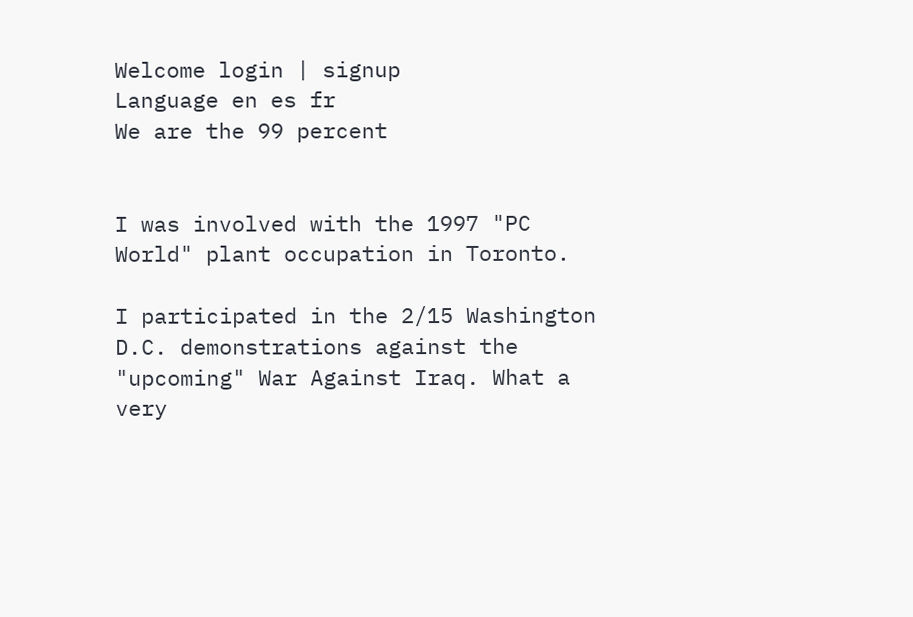Welcome login | signup
Language en es fr
We are the 99 percent


I was involved with the 1997 "PC World" plant occupation in Toronto.

I participated in the 2/15 Washington D.C. demonstrations against the "upcoming" War Against Iraq. What a very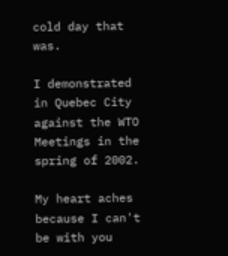cold day that was.

I demonstrated in Quebec City against the WTO Meetings in the spring of 2002.

My heart aches because I can't be with you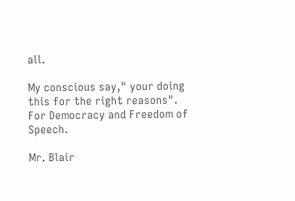all.

My conscious say," your doing this for the right reasons". For Democracy and Freedom of Speech.

Mr. Blair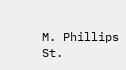M. Phillips
St.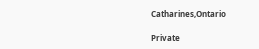Catharines,Ontario

Private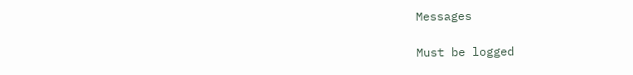Messages

Must be logged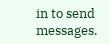in to send messages.